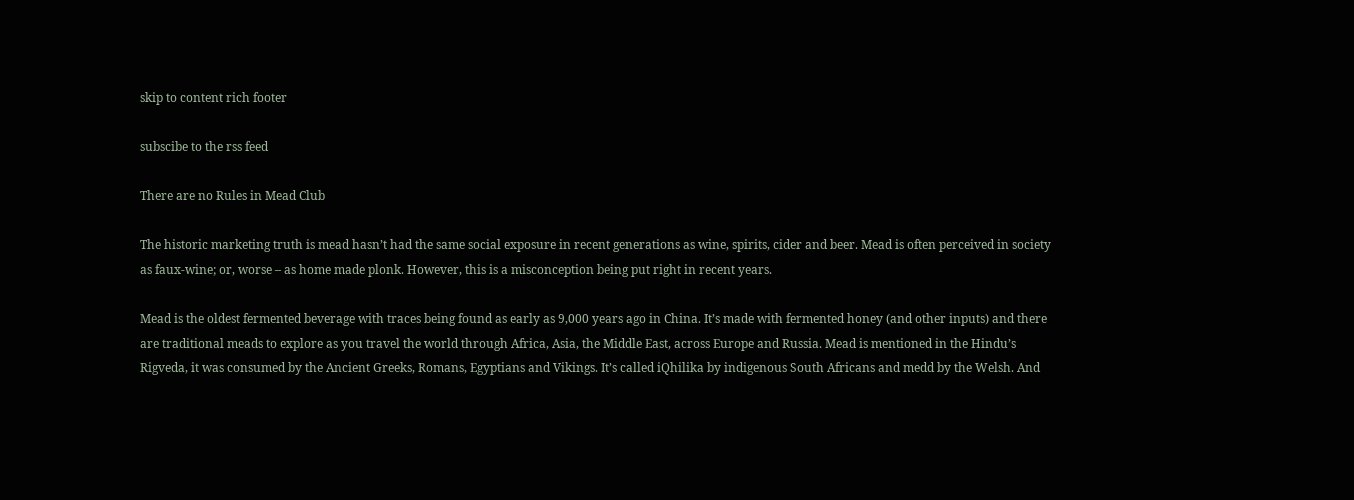skip to content rich footer

subscibe to the rss feed

There are no Rules in Mead Club

The historic marketing truth is mead hasn’t had the same social exposure in recent generations as wine, spirits, cider and beer. Mead is often perceived in society as faux-wine; or, worse – as home made plonk. However, this is a misconception being put right in recent years.

Mead is the oldest fermented beverage with traces being found as early as 9,000 years ago in China. It’s made with fermented honey (and other inputs) and there are traditional meads to explore as you travel the world through Africa, Asia, the Middle East, across Europe and Russia. Mead is mentioned in the Hindu’s Rigveda, it was consumed by the Ancient Greeks, Romans, Egyptians and Vikings. It’s called iQhilika by indigenous South Africans and medd by the Welsh. And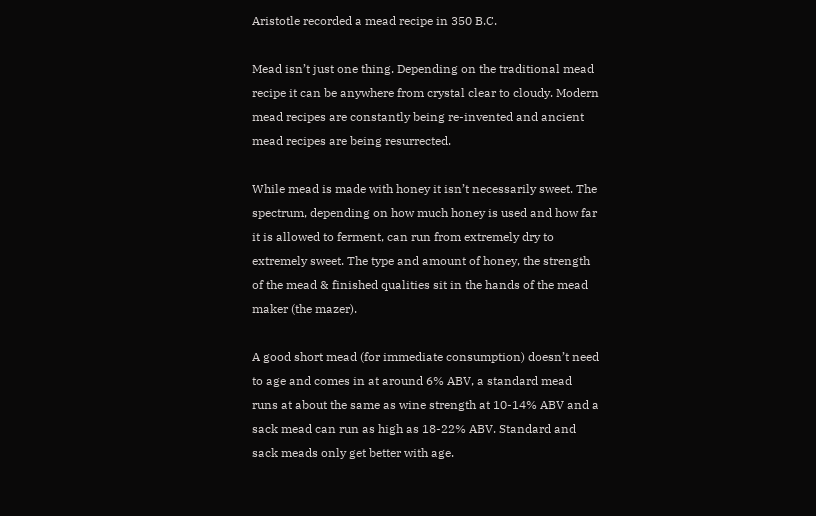Aristotle recorded a mead recipe in 350 B.C.

Mead isn’t just one thing. Depending on the traditional mead recipe it can be anywhere from crystal clear to cloudy. Modern mead recipes are constantly being re-invented and ancient mead recipes are being resurrected.

While mead is made with honey it isn’t necessarily sweet. The spectrum, depending on how much honey is used and how far it is allowed to ferment, can run from extremely dry to extremely sweet. The type and amount of honey, the strength of the mead & finished qualities sit in the hands of the mead maker (the mazer).

A good short mead (for immediate consumption) doesn’t need to age and comes in at around 6% ABV, a standard mead runs at about the same as wine strength at 10-14% ABV and a sack mead can run as high as 18-22% ABV. Standard and sack meads only get better with age.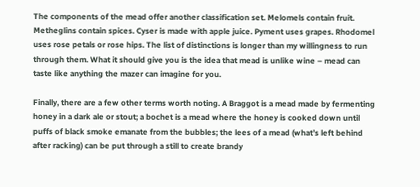The components of the mead offer another classification set. Melomels contain fruit. Metheglins contain spices. Cyser is made with apple juice. Pyment uses grapes. Rhodomel uses rose petals or rose hips. The list of distinctions is longer than my willingness to run through them. What it should give you is the idea that mead is unlike wine – mead can taste like anything the mazer can imagine for you.

Finally, there are a few other terms worth noting. A Braggot is a mead made by fermenting honey in a dark ale or stout; a bochet is a mead where the honey is cooked down until puffs of black smoke emanate from the bubbles; the lees of a mead (what’s left behind after racking) can be put through a still to create brandy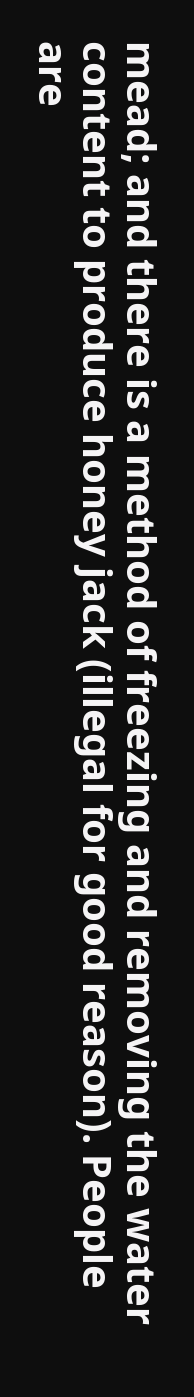mead; and there is a method of freezing and removing the water content to produce honey jack (illegal for good reason). People are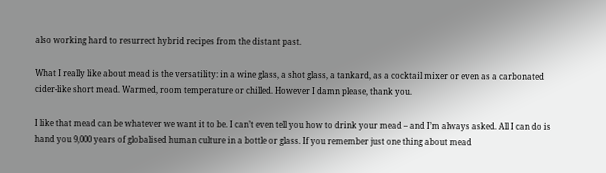also working hard to resurrect hybrid recipes from the distant past.

What I really like about mead is the versatility: in a wine glass, a shot glass, a tankard, as a cocktail mixer or even as a carbonated cider-like short mead. Warmed, room temperature or chilled. However I damn please, thank you.

I like that mead can be whatever we want it to be. I can’t even tell you how to drink your mead – and I’m always asked. All I can do is hand you 9,000 years of globalised human culture in a bottle or glass. If you remember just one thing about mead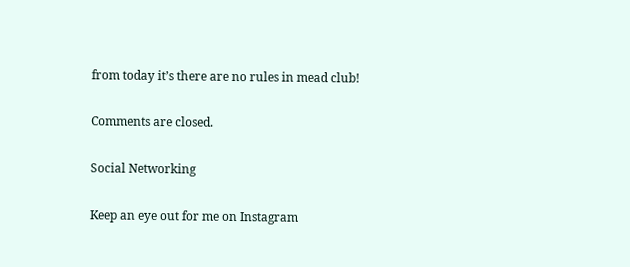from today it’s there are no rules in mead club!

Comments are closed.

Social Networking

Keep an eye out for me on Instagram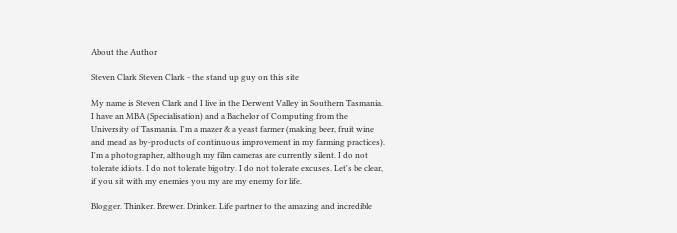About the Author

Steven Clark Steven Clark - the stand up guy on this site

My name is Steven Clark and I live in the Derwent Valley in Southern Tasmania. I have an MBA (Specialisation) and a Bachelor of Computing from the University of Tasmania. I'm a mazer & a yeast farmer (making beer, fruit wine and mead as by-products of continuous improvement in my farming practices). I'm a photographer, although my film cameras are currently silent. I do not tolerate idiots. I do not tolerate bigotry. I do not tolerate excuses. Let's be clear, if you sit with my enemies you my are my enemy for life.

Blogger. Thinker. Brewer. Drinker. Life partner to the amazing and incredible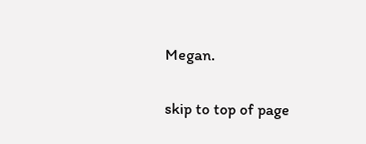Megan.

skip to top of page